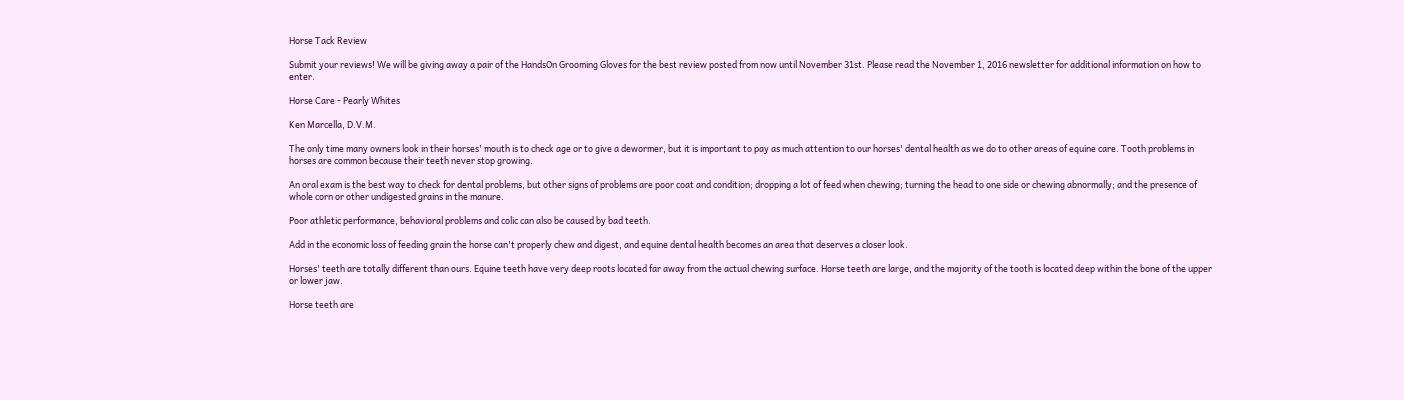Horse Tack Review

Submit your reviews! We will be giving away a pair of the HandsOn Grooming Gloves for the best review posted from now until November 31st. Please read the November 1, 2016 newsletter for additional information on how to enter.

Horse Care - Pearly Whites

Ken Marcella, D.V.M.

The only time many owners look in their horses' mouth is to check age or to give a dewormer, but it is important to pay as much attention to our horses' dental health as we do to other areas of equine care. Tooth problems in horses are common because their teeth never stop growing.

An oral exam is the best way to check for dental problems, but other signs of problems are poor coat and condition; dropping a lot of feed when chewing; turning the head to one side or chewing abnormally; and the presence of whole corn or other undigested grains in the manure.

Poor athletic performance, behavioral problems and colic can also be caused by bad teeth.

Add in the economic loss of feeding grain the horse can't properly chew and digest, and equine dental health becomes an area that deserves a closer look.

Horses' teeth are totally different than ours. Equine teeth have very deep roots located far away from the actual chewing surface. Horse teeth are large, and the majority of the tooth is located deep within the bone of the upper or lower jaw.

Horse teeth are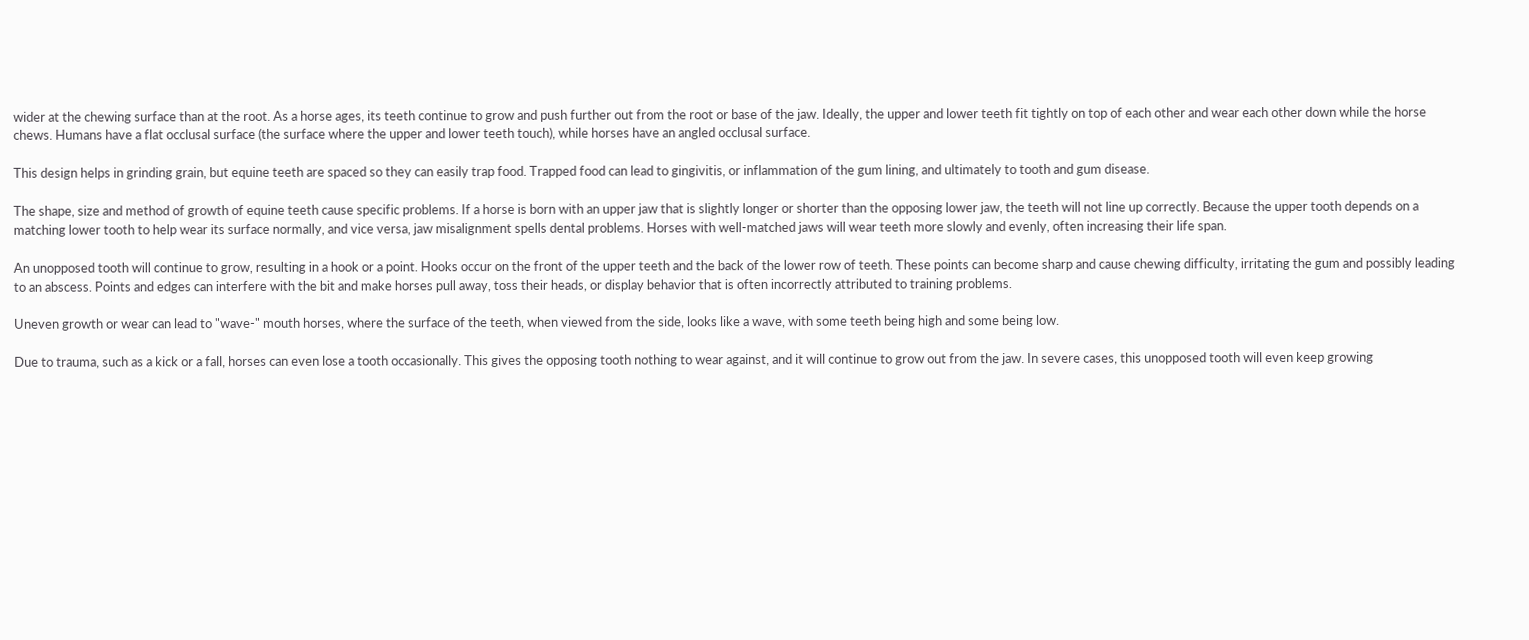wider at the chewing surface than at the root. As a horse ages, its teeth continue to grow and push further out from the root or base of the jaw. Ideally, the upper and lower teeth fit tightly on top of each other and wear each other down while the horse chews. Humans have a flat occlusal surface (the surface where the upper and lower teeth touch), while horses have an angled occlusal surface.

This design helps in grinding grain, but equine teeth are spaced so they can easily trap food. Trapped food can lead to gingivitis, or inflammation of the gum lining, and ultimately to tooth and gum disease.

The shape, size and method of growth of equine teeth cause specific problems. If a horse is born with an upper jaw that is slightly longer or shorter than the opposing lower jaw, the teeth will not line up correctly. Because the upper tooth depends on a matching lower tooth to help wear its surface normally, and vice versa, jaw misalignment spells dental problems. Horses with well-matched jaws will wear teeth more slowly and evenly, often increasing their life span.

An unopposed tooth will continue to grow, resulting in a hook or a point. Hooks occur on the front of the upper teeth and the back of the lower row of teeth. These points can become sharp and cause chewing difficulty, irritating the gum and possibly leading to an abscess. Points and edges can interfere with the bit and make horses pull away, toss their heads, or display behavior that is often incorrectly attributed to training problems.

Uneven growth or wear can lead to "wave-" mouth horses, where the surface of the teeth, when viewed from the side, looks like a wave, with some teeth being high and some being low.

Due to trauma, such as a kick or a fall, horses can even lose a tooth occasionally. This gives the opposing tooth nothing to wear against, and it will continue to grow out from the jaw. In severe cases, this unopposed tooth will even keep growing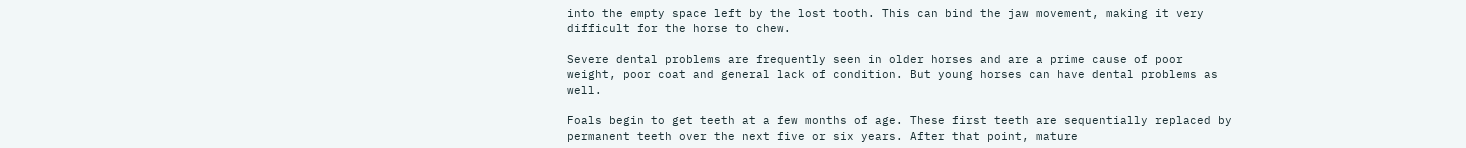into the empty space left by the lost tooth. This can bind the jaw movement, making it very difficult for the horse to chew.

Severe dental problems are frequently seen in older horses and are a prime cause of poor weight, poor coat and general lack of condition. But young horses can have dental problems as well.

Foals begin to get teeth at a few months of age. These first teeth are sequentially replaced by permanent teeth over the next five or six years. After that point, mature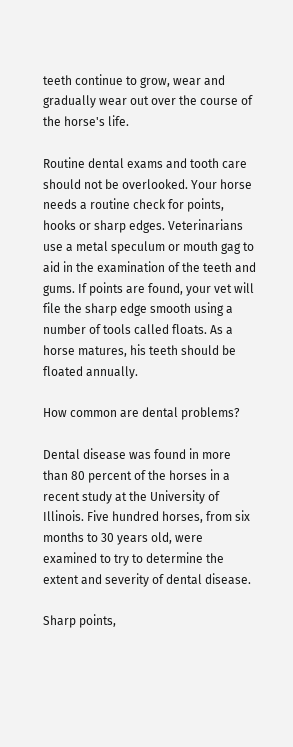teeth continue to grow, wear and gradually wear out over the course of the horse's life.

Routine dental exams and tooth care should not be overlooked. Your horse needs a routine check for points, hooks or sharp edges. Veterinarians use a metal speculum or mouth gag to aid in the examination of the teeth and gums. If points are found, your vet will file the sharp edge smooth using a number of tools called floats. As a horse matures, his teeth should be floated annually.

How common are dental problems?

Dental disease was found in more than 80 percent of the horses in a recent study at the University of Illinois. Five hundred horses, from six months to 30 years old, were examined to try to determine the extent and severity of dental disease.

Sharp points,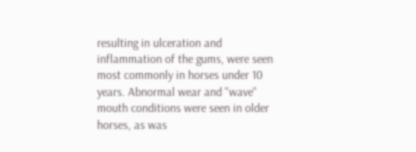resulting in ulceration and inflammation of the gums, were seen most commonly in horses under 10 years. Abnormal wear and "wave" mouth conditions were seen in older horses, as was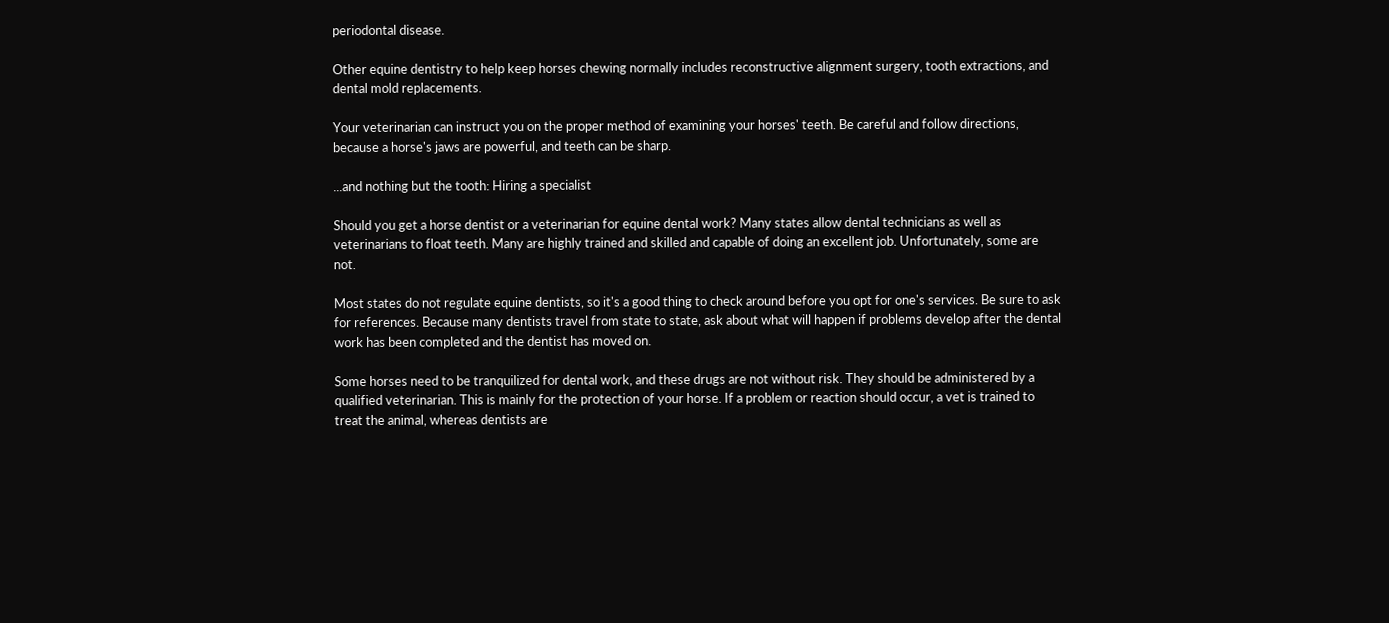periodontal disease.

Other equine dentistry to help keep horses chewing normally includes reconstructive alignment surgery, tooth extractions, and dental mold replacements.

Your veterinarian can instruct you on the proper method of examining your horses' teeth. Be careful and follow directions, because a horse's jaws are powerful, and teeth can be sharp.

...and nothing but the tooth: Hiring a specialist

Should you get a horse dentist or a veterinarian for equine dental work? Many states allow dental technicians as well as veterinarians to float teeth. Many are highly trained and skilled and capable of doing an excellent job. Unfortunately, some are not.

Most states do not regulate equine dentists, so it's a good thing to check around before you opt for one's services. Be sure to ask for references. Because many dentists travel from state to state, ask about what will happen if problems develop after the dental work has been completed and the dentist has moved on.

Some horses need to be tranquilized for dental work, and these drugs are not without risk. They should be administered by a qualified veterinarian. This is mainly for the protection of your horse. If a problem or reaction should occur, a vet is trained to treat the animal, whereas dentists are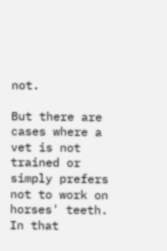not.

But there are cases where a vet is not trained or simply prefers not to work on horses' teeth. In that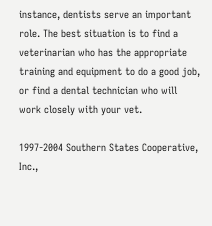instance, dentists serve an important role. The best situation is to find a veterinarian who has the appropriate training and equipment to do a good job, or find a dental technician who will work closely with your vet.

1997-2004 Southern States Cooperative, Inc.,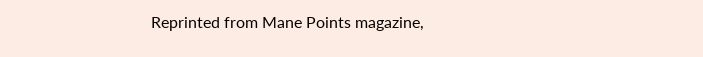Reprinted from Mane Points magazine,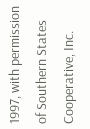1997, with permission of Southern States Cooperative, Inc.